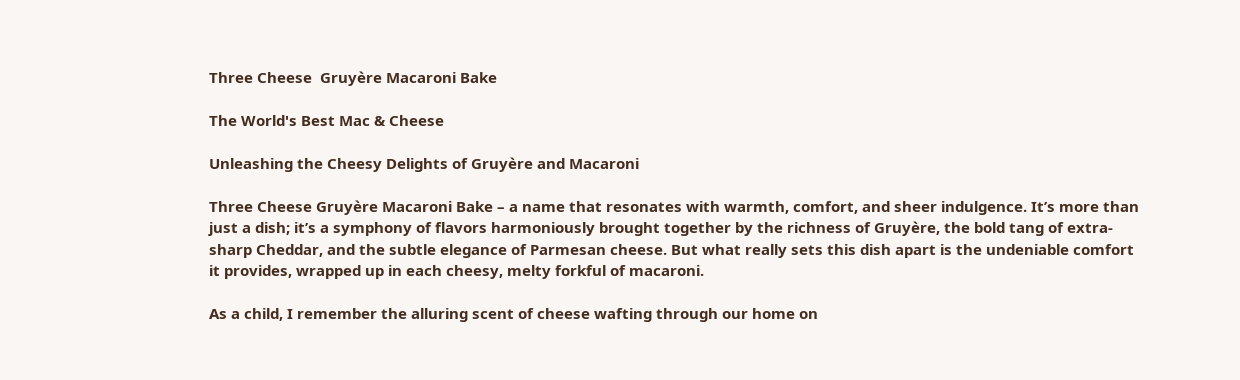Three Cheese  Gruyère Macaroni Bake

The World's Best Mac & Cheese

Unleashing the Cheesy Delights of Gruyère and Macaroni

Three Cheese Gruyère Macaroni Bake – a name that resonates with warmth, comfort, and sheer indulgence. It’s more than just a dish; it’s a symphony of flavors harmoniously brought together by the richness of Gruyère, the bold tang of extra-sharp Cheddar, and the subtle elegance of Parmesan cheese. But what really sets this dish apart is the undeniable comfort it provides, wrapped up in each cheesy, melty forkful of macaroni.

As a child, I remember the alluring scent of cheese wafting through our home on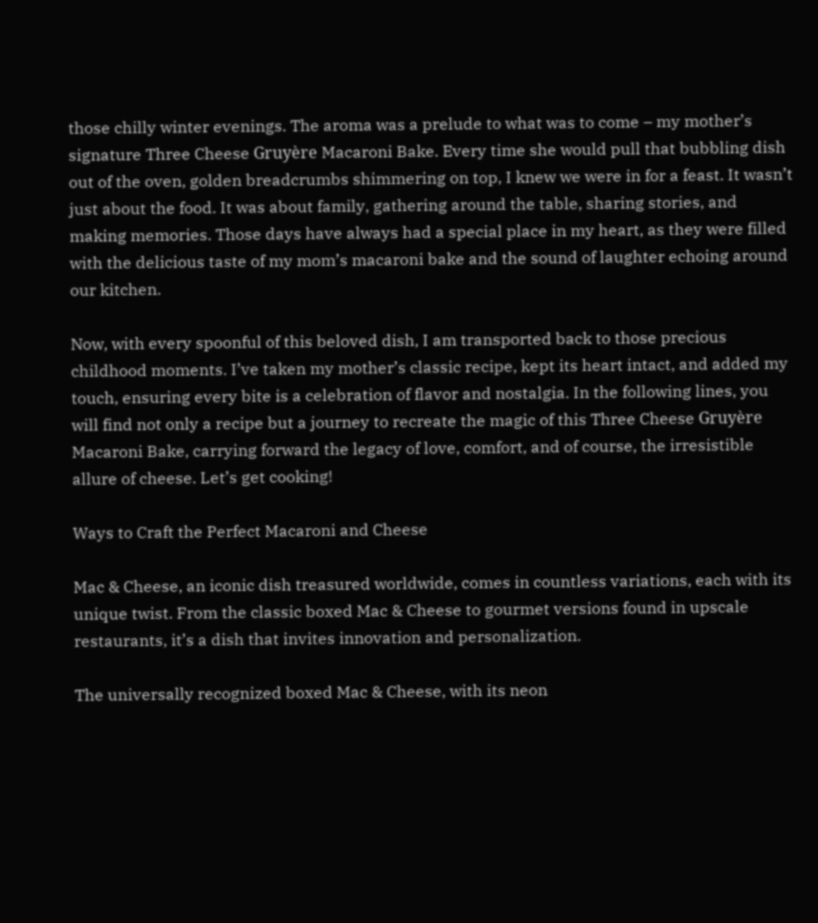those chilly winter evenings. The aroma was a prelude to what was to come – my mother’s signature Three Cheese Gruyère Macaroni Bake. Every time she would pull that bubbling dish out of the oven, golden breadcrumbs shimmering on top, I knew we were in for a feast. It wasn’t just about the food. It was about family, gathering around the table, sharing stories, and making memories. Those days have always had a special place in my heart, as they were filled with the delicious taste of my mom’s macaroni bake and the sound of laughter echoing around our kitchen.

Now, with every spoonful of this beloved dish, I am transported back to those precious childhood moments. I’ve taken my mother’s classic recipe, kept its heart intact, and added my touch, ensuring every bite is a celebration of flavor and nostalgia. In the following lines, you will find not only a recipe but a journey to recreate the magic of this Three Cheese Gruyère Macaroni Bake, carrying forward the legacy of love, comfort, and of course, the irresistible allure of cheese. Let’s get cooking!

Ways to Craft the Perfect Macaroni and Cheese

Mac & Cheese, an iconic dish treasured worldwide, comes in countless variations, each with its unique twist. From the classic boxed Mac & Cheese to gourmet versions found in upscale restaurants, it’s a dish that invites innovation and personalization.

The universally recognized boxed Mac & Cheese, with its neon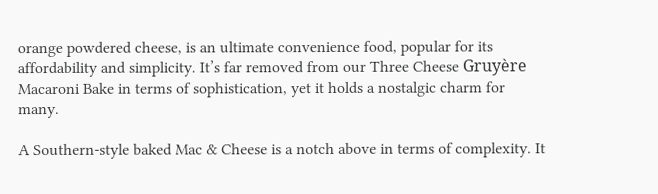orange powdered cheese, is an ultimate convenience food, popular for its affordability and simplicity. It’s far removed from our Three Cheese Gruyère Macaroni Bake in terms of sophistication, yet it holds a nostalgic charm for many.

A Southern-style baked Mac & Cheese is a notch above in terms of complexity. It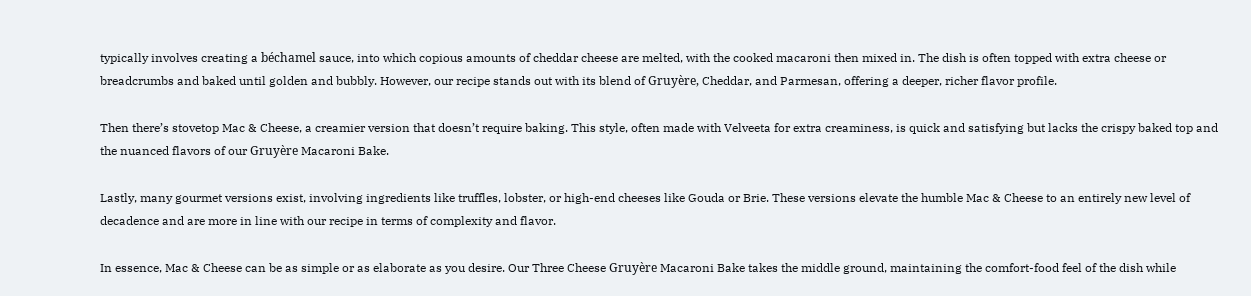typically involves creating a béchamel sauce, into which copious amounts of cheddar cheese are melted, with the cooked macaroni then mixed in. The dish is often topped with extra cheese or breadcrumbs and baked until golden and bubbly. However, our recipe stands out with its blend of Gruyère, Cheddar, and Parmesan, offering a deeper, richer flavor profile.

Then there’s stovetop Mac & Cheese, a creamier version that doesn’t require baking. This style, often made with Velveeta for extra creaminess, is quick and satisfying but lacks the crispy baked top and the nuanced flavors of our Gruyère Macaroni Bake.

Lastly, many gourmet versions exist, involving ingredients like truffles, lobster, or high-end cheeses like Gouda or Brie. These versions elevate the humble Mac & Cheese to an entirely new level of decadence and are more in line with our recipe in terms of complexity and flavor.

In essence, Mac & Cheese can be as simple or as elaborate as you desire. Our Three Cheese Gruyère Macaroni Bake takes the middle ground, maintaining the comfort-food feel of the dish while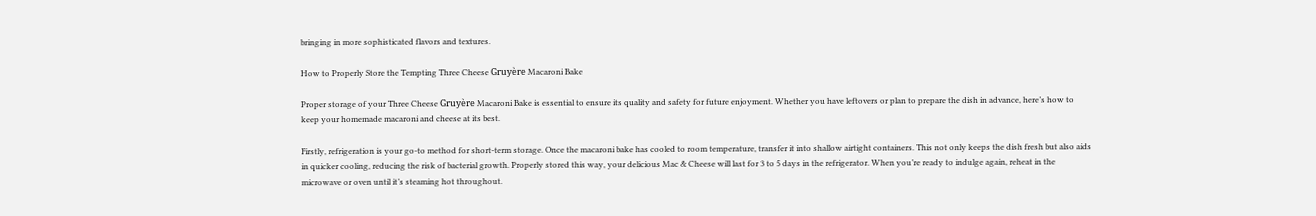bringing in more sophisticated flavors and textures.

How to Properly Store the Tempting Three Cheese Gruyère Macaroni Bake

Proper storage of your Three Cheese Gruyère Macaroni Bake is essential to ensure its quality and safety for future enjoyment. Whether you have leftovers or plan to prepare the dish in advance, here’s how to keep your homemade macaroni and cheese at its best.

Firstly, refrigeration is your go-to method for short-term storage. Once the macaroni bake has cooled to room temperature, transfer it into shallow airtight containers. This not only keeps the dish fresh but also aids in quicker cooling, reducing the risk of bacterial growth. Properly stored this way, your delicious Mac & Cheese will last for 3 to 5 days in the refrigerator. When you’re ready to indulge again, reheat in the microwave or oven until it’s steaming hot throughout.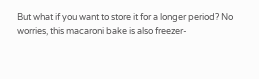But what if you want to store it for a longer period? No worries, this macaroni bake is also freezer-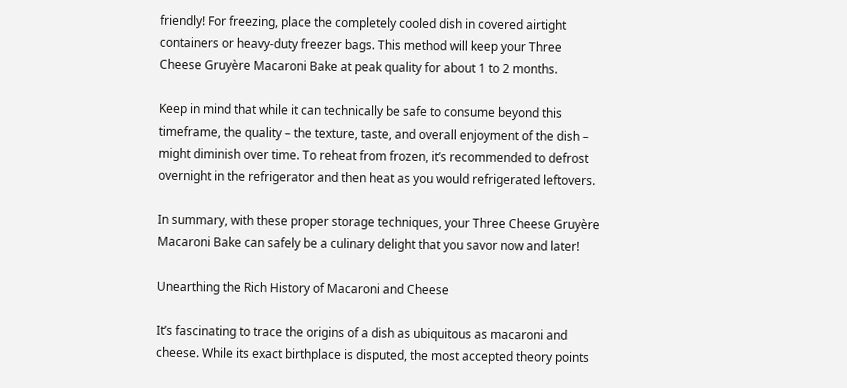friendly! For freezing, place the completely cooled dish in covered airtight containers or heavy-duty freezer bags. This method will keep your Three Cheese Gruyère Macaroni Bake at peak quality for about 1 to 2 months.

Keep in mind that while it can technically be safe to consume beyond this timeframe, the quality – the texture, taste, and overall enjoyment of the dish – might diminish over time. To reheat from frozen, it’s recommended to defrost overnight in the refrigerator and then heat as you would refrigerated leftovers.

In summary, with these proper storage techniques, your Three Cheese Gruyère Macaroni Bake can safely be a culinary delight that you savor now and later!

Unearthing the Rich History of Macaroni and Cheese

It’s fascinating to trace the origins of a dish as ubiquitous as macaroni and cheese. While its exact birthplace is disputed, the most accepted theory points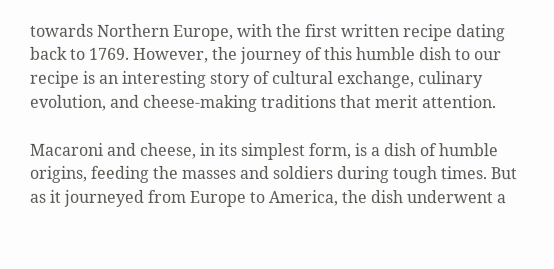towards Northern Europe, with the first written recipe dating back to 1769. However, the journey of this humble dish to our recipe is an interesting story of cultural exchange, culinary evolution, and cheese-making traditions that merit attention.

Macaroni and cheese, in its simplest form, is a dish of humble origins, feeding the masses and soldiers during tough times. But as it journeyed from Europe to America, the dish underwent a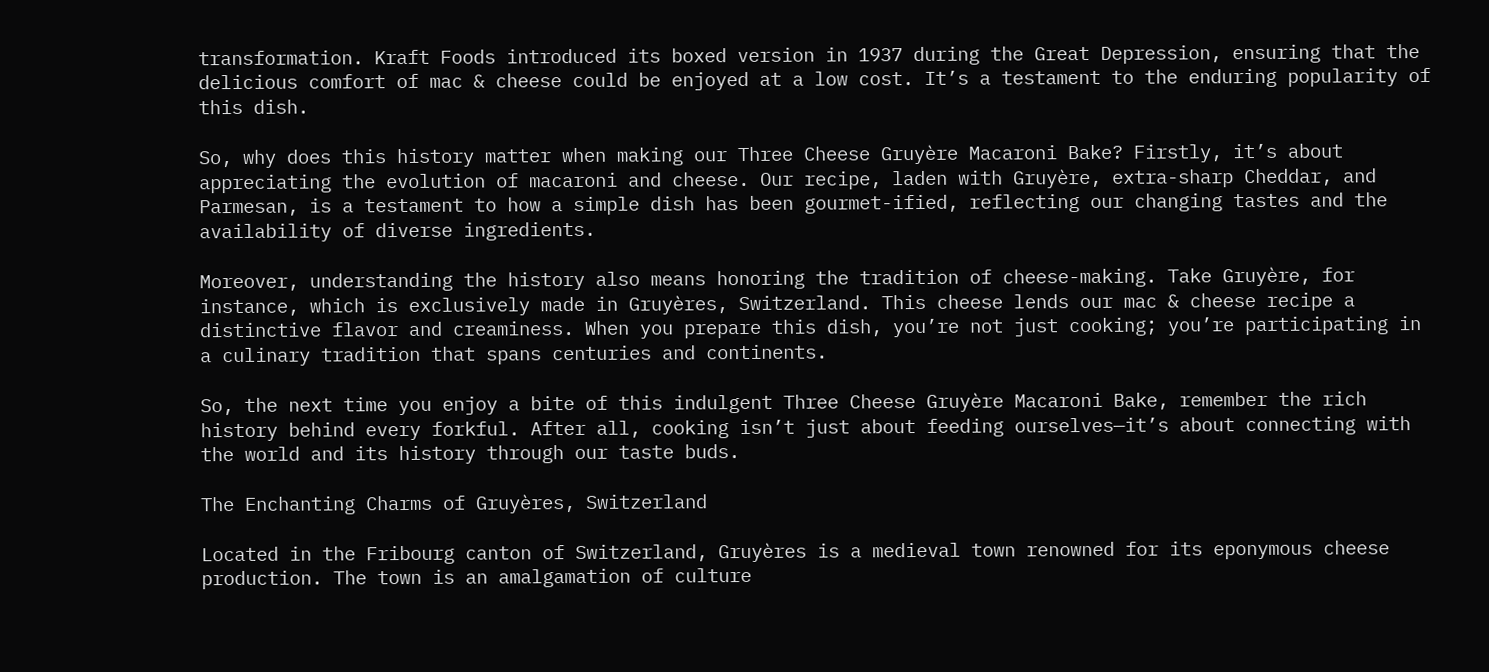transformation. Kraft Foods introduced its boxed version in 1937 during the Great Depression, ensuring that the delicious comfort of mac & cheese could be enjoyed at a low cost. It’s a testament to the enduring popularity of this dish.

So, why does this history matter when making our Three Cheese Gruyère Macaroni Bake? Firstly, it’s about appreciating the evolution of macaroni and cheese. Our recipe, laden with Gruyère, extra-sharp Cheddar, and Parmesan, is a testament to how a simple dish has been gourmet-ified, reflecting our changing tastes and the availability of diverse ingredients.

Moreover, understanding the history also means honoring the tradition of cheese-making. Take Gruyère, for instance, which is exclusively made in Gruyères, Switzerland. This cheese lends our mac & cheese recipe a distinctive flavor and creaminess. When you prepare this dish, you’re not just cooking; you’re participating in a culinary tradition that spans centuries and continents.

So, the next time you enjoy a bite of this indulgent Three Cheese Gruyère Macaroni Bake, remember the rich history behind every forkful. After all, cooking isn’t just about feeding ourselves—it’s about connecting with the world and its history through our taste buds.

The Enchanting Charms of Gruyères, Switzerland

Located in the Fribourg canton of Switzerland, Gruyères is a medieval town renowned for its eponymous cheese production. The town is an amalgamation of culture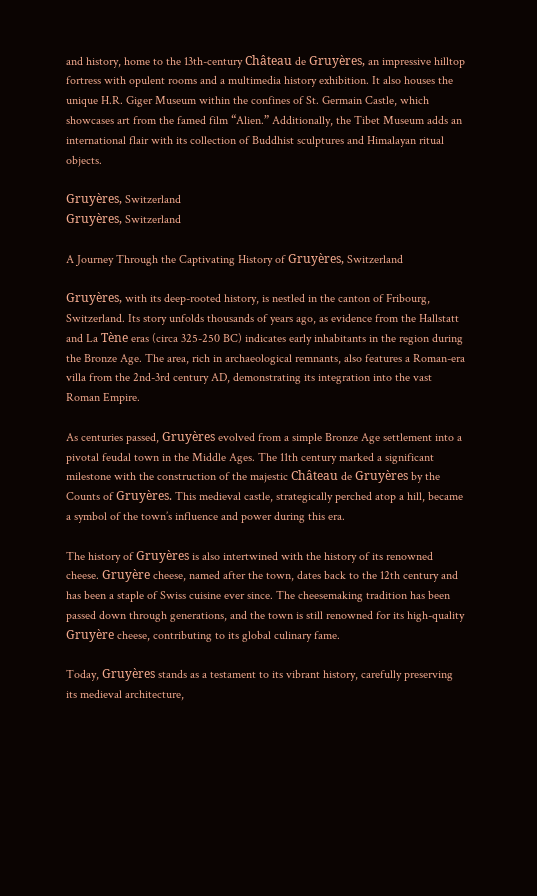and history, home to the 13th-century Château de Gruyères, an impressive hilltop fortress with opulent rooms and a multimedia history exhibition. It also houses the unique H.R. Giger Museum within the confines of St. Germain Castle, which showcases art from the famed film “Alien.” Additionally, the Tibet Museum adds an international flair with its collection of Buddhist sculptures and Himalayan ritual objects.

Gruyères, Switzerland
Gruyères, Switzerland

A Journey Through the Captivating History of Gruyères, Switzerland

Gruyères, with its deep-rooted history, is nestled in the canton of Fribourg, Switzerland. Its story unfolds thousands of years ago, as evidence from the Hallstatt and La Tène eras (circa 325-250 BC) indicates early inhabitants in the region during the Bronze Age. The area, rich in archaeological remnants, also features a Roman-era villa from the 2nd-3rd century AD, demonstrating its integration into the vast Roman Empire.

As centuries passed, Gruyères evolved from a simple Bronze Age settlement into a pivotal feudal town in the Middle Ages. The 11th century marked a significant milestone with the construction of the majestic Château de Gruyères by the Counts of Gruyères. This medieval castle, strategically perched atop a hill, became a symbol of the town’s influence and power during this era.

The history of Gruyères is also intertwined with the history of its renowned cheese. Gruyère cheese, named after the town, dates back to the 12th century and has been a staple of Swiss cuisine ever since. The cheesemaking tradition has been passed down through generations, and the town is still renowned for its high-quality Gruyère cheese, contributing to its global culinary fame.

Today, Gruyères stands as a testament to its vibrant history, carefully preserving its medieval architecture,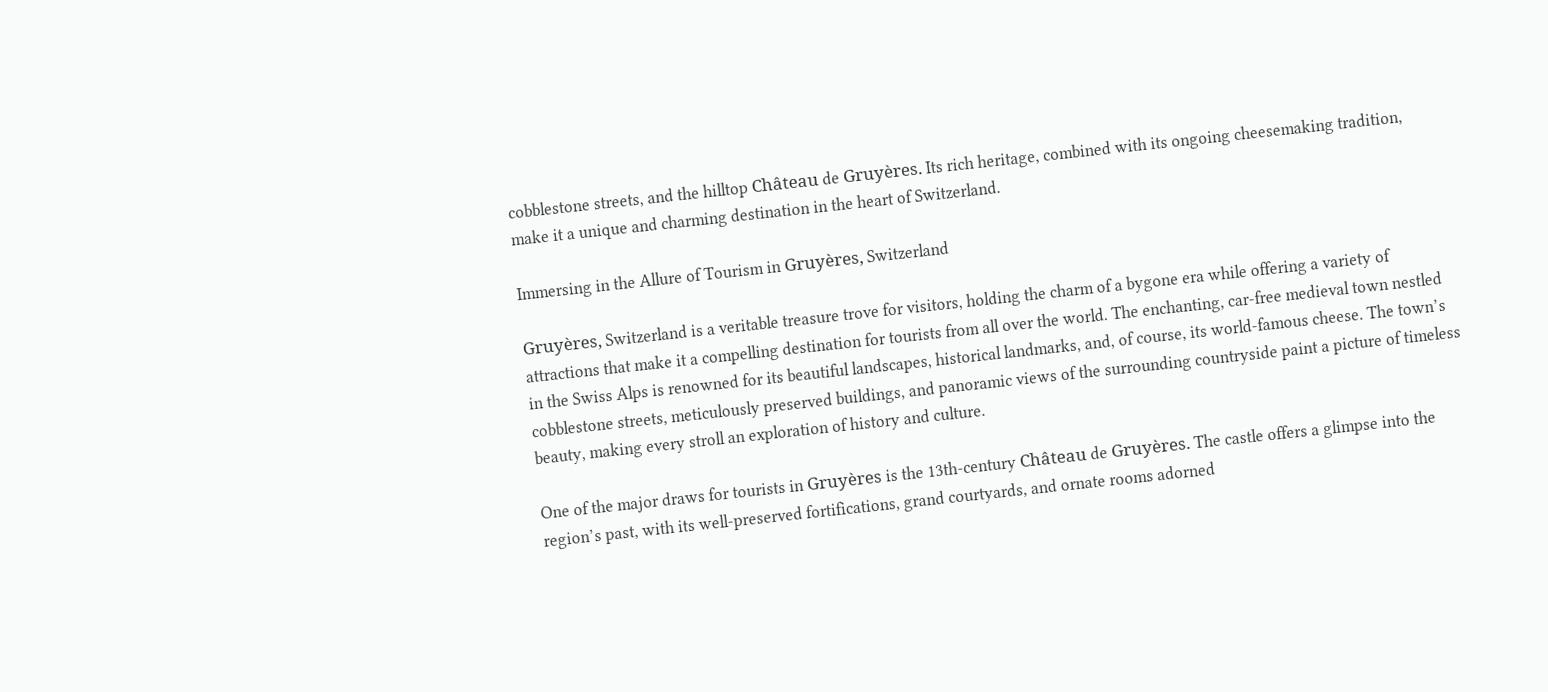cobblestone streets, and the hilltop Château de Gruyères. Its rich heritage, combined with its ongoing cheesemaking tradition, make it a unique and charming destination in the heart of Switzerland.

Immersing in the Allure of Tourism in Gruyères, Switzerland

Gruyères, Switzerland is a veritable treasure trove for visitors, holding the charm of a bygone era while offering a variety of attractions that make it a compelling destination for tourists from all over the world. The enchanting, car-free medieval town nestled in the Swiss Alps is renowned for its beautiful landscapes, historical landmarks, and, of course, its world-famous cheese. The town’s cobblestone streets, meticulously preserved buildings, and panoramic views of the surrounding countryside paint a picture of timeless beauty, making every stroll an exploration of history and culture.

One of the major draws for tourists in Gruyères is the 13th-century Château de Gruyères. The castle offers a glimpse into the region’s past, with its well-preserved fortifications, grand courtyards, and ornate rooms adorned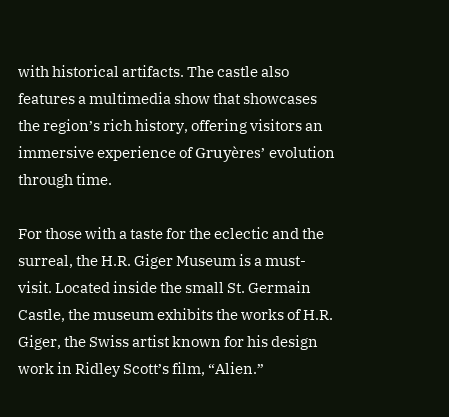with historical artifacts. The castle also features a multimedia show that showcases the region’s rich history, offering visitors an immersive experience of Gruyères’ evolution through time.

For those with a taste for the eclectic and the surreal, the H.R. Giger Museum is a must-visit. Located inside the small St. Germain Castle, the museum exhibits the works of H.R. Giger, the Swiss artist known for his design work in Ridley Scott’s film, “Alien.”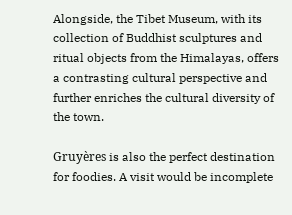Alongside, the Tibet Museum, with its collection of Buddhist sculptures and ritual objects from the Himalayas, offers a contrasting cultural perspective and further enriches the cultural diversity of the town.

Gruyères is also the perfect destination for foodies. A visit would be incomplete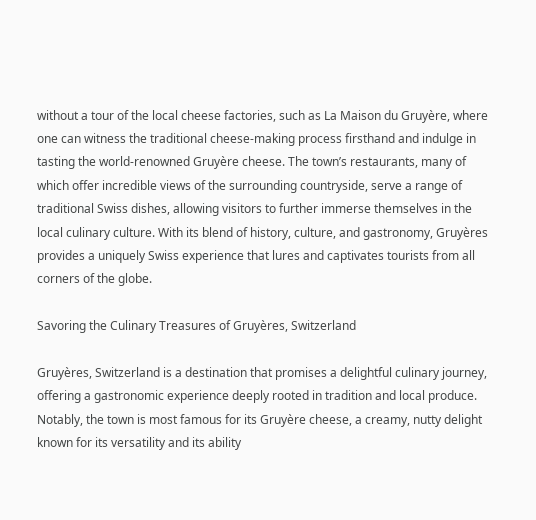without a tour of the local cheese factories, such as La Maison du Gruyère, where one can witness the traditional cheese-making process firsthand and indulge in tasting the world-renowned Gruyère cheese. The town’s restaurants, many of which offer incredible views of the surrounding countryside, serve a range of traditional Swiss dishes, allowing visitors to further immerse themselves in the local culinary culture. With its blend of history, culture, and gastronomy, Gruyères provides a uniquely Swiss experience that lures and captivates tourists from all corners of the globe.

Savoring the Culinary Treasures of Gruyères, Switzerland

Gruyères, Switzerland is a destination that promises a delightful culinary journey, offering a gastronomic experience deeply rooted in tradition and local produce. Notably, the town is most famous for its Gruyère cheese, a creamy, nutty delight known for its versatility and its ability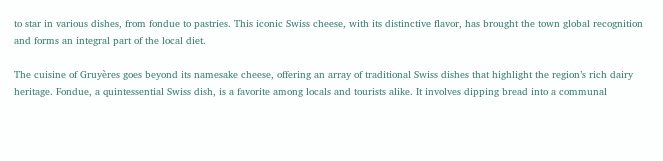to star in various dishes, from fondue to pastries. This iconic Swiss cheese, with its distinctive flavor, has brought the town global recognition and forms an integral part of the local diet.

The cuisine of Gruyères goes beyond its namesake cheese, offering an array of traditional Swiss dishes that highlight the region’s rich dairy heritage. Fondue, a quintessential Swiss dish, is a favorite among locals and tourists alike. It involves dipping bread into a communal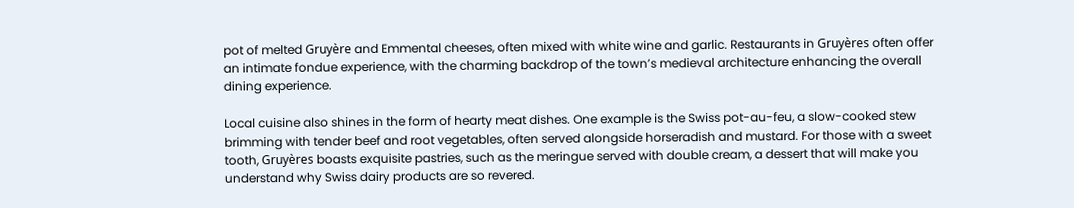pot of melted Gruyère and Emmental cheeses, often mixed with white wine and garlic. Restaurants in Gruyères often offer an intimate fondue experience, with the charming backdrop of the town’s medieval architecture enhancing the overall dining experience.

Local cuisine also shines in the form of hearty meat dishes. One example is the Swiss pot-au-feu, a slow-cooked stew brimming with tender beef and root vegetables, often served alongside horseradish and mustard. For those with a sweet tooth, Gruyères boasts exquisite pastries, such as the meringue served with double cream, a dessert that will make you understand why Swiss dairy products are so revered.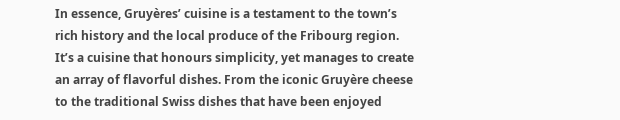In essence, Gruyères’ cuisine is a testament to the town’s rich history and the local produce of the Fribourg region. It’s a cuisine that honours simplicity, yet manages to create an array of flavorful dishes. From the iconic Gruyère cheese to the traditional Swiss dishes that have been enjoyed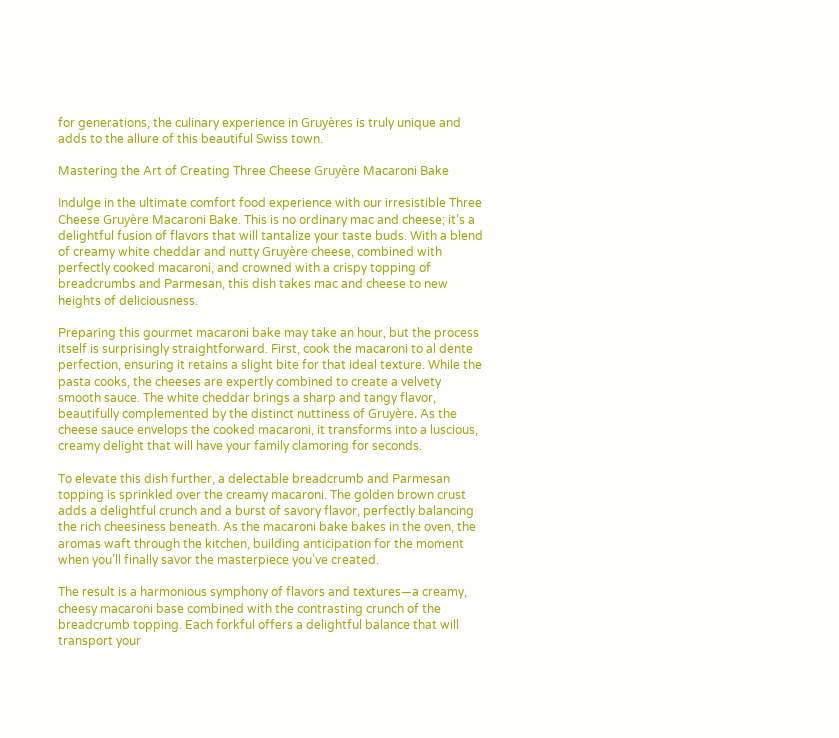for generations, the culinary experience in Gruyères is truly unique and adds to the allure of this beautiful Swiss town.

Mastering the Art of Creating Three Cheese Gruyère Macaroni Bake

Indulge in the ultimate comfort food experience with our irresistible Three Cheese Gruyère Macaroni Bake. This is no ordinary mac and cheese; it’s a delightful fusion of flavors that will tantalize your taste buds. With a blend of creamy white cheddar and nutty Gruyère cheese, combined with perfectly cooked macaroni, and crowned with a crispy topping of breadcrumbs and Parmesan, this dish takes mac and cheese to new heights of deliciousness.

Preparing this gourmet macaroni bake may take an hour, but the process itself is surprisingly straightforward. First, cook the macaroni to al dente perfection, ensuring it retains a slight bite for that ideal texture. While the pasta cooks, the cheeses are expertly combined to create a velvety smooth sauce. The white cheddar brings a sharp and tangy flavor, beautifully complemented by the distinct nuttiness of Gruyère. As the cheese sauce envelops the cooked macaroni, it transforms into a luscious, creamy delight that will have your family clamoring for seconds.

To elevate this dish further, a delectable breadcrumb and Parmesan topping is sprinkled over the creamy macaroni. The golden brown crust adds a delightful crunch and a burst of savory flavor, perfectly balancing the rich cheesiness beneath. As the macaroni bake bakes in the oven, the aromas waft through the kitchen, building anticipation for the moment when you’ll finally savor the masterpiece you’ve created.

The result is a harmonious symphony of flavors and textures—a creamy, cheesy macaroni base combined with the contrasting crunch of the breadcrumb topping. Each forkful offers a delightful balance that will transport your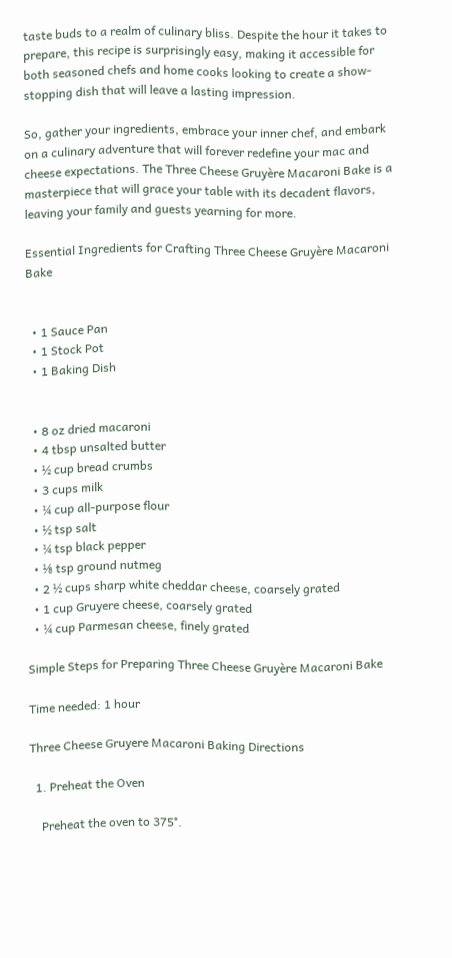taste buds to a realm of culinary bliss. Despite the hour it takes to prepare, this recipe is surprisingly easy, making it accessible for both seasoned chefs and home cooks looking to create a show-stopping dish that will leave a lasting impression.

So, gather your ingredients, embrace your inner chef, and embark on a culinary adventure that will forever redefine your mac and cheese expectations. The Three Cheese Gruyère Macaroni Bake is a masterpiece that will grace your table with its decadent flavors, leaving your family and guests yearning for more.

Essential Ingredients for Crafting Three Cheese Gruyère Macaroni Bake


  • 1 Sauce Pan
  • 1 Stock Pot
  • 1 Baking Dish


  • 8 oz dried macaroni
  • 4 tbsp unsalted butter
  • ½ cup bread crumbs
  • 3 cups milk
  • ¼ cup all-purpose flour
  • ½ tsp salt
  • ¼ tsp black pepper
  • ⅛ tsp ground nutmeg
  • 2 ½ cups sharp white cheddar cheese, coarsely grated
  • 1 cup Gruyere cheese, coarsely grated
  • ¼ cup Parmesan cheese, finely grated

Simple Steps for Preparing Three Cheese Gruyère Macaroni Bake

Time needed: 1 hour

Three Cheese Gruyere Macaroni Baking Directions

  1. Preheat the Oven

    Preheat the oven to 375°.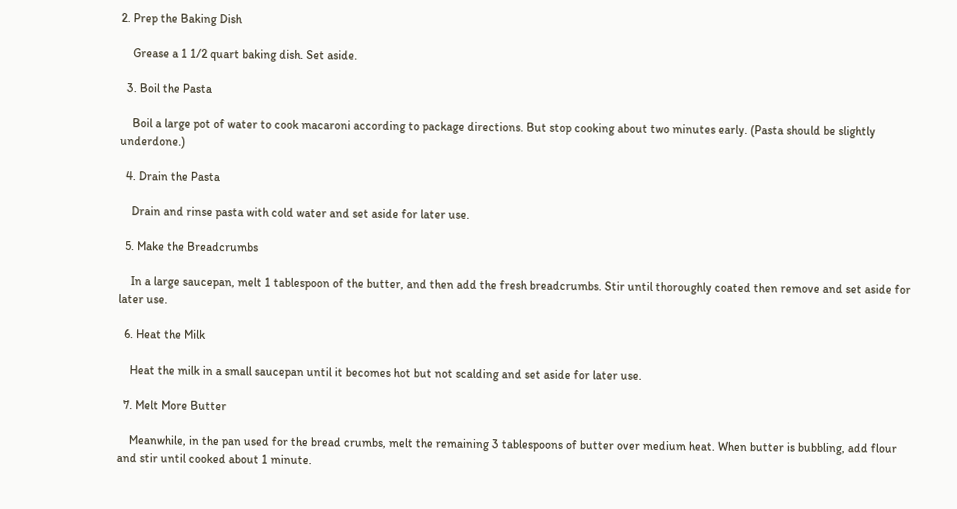2. Prep the Baking Dish

    Grease a 1 1/2 quart baking dish. Set aside.

  3. Boil the Pasta

    Boil a large pot of water to cook macaroni according to package directions. But stop cooking about two minutes early. (Pasta should be slightly underdone.)

  4. Drain the Pasta

    Drain and rinse pasta with cold water and set aside for later use.

  5. Make the Breadcrumbs

    In a large saucepan, melt 1 tablespoon of the butter, and then add the fresh breadcrumbs. Stir until thoroughly coated then remove and set aside for later use.

  6. Heat the Milk

    Heat the milk in a small saucepan until it becomes hot but not scalding and set aside for later use.

  7. Melt More Butter

    Meanwhile, in the pan used for the bread crumbs, melt the remaining 3 tablespoons of butter over medium heat. When butter is bubbling, add flour and stir until cooked about 1 minute.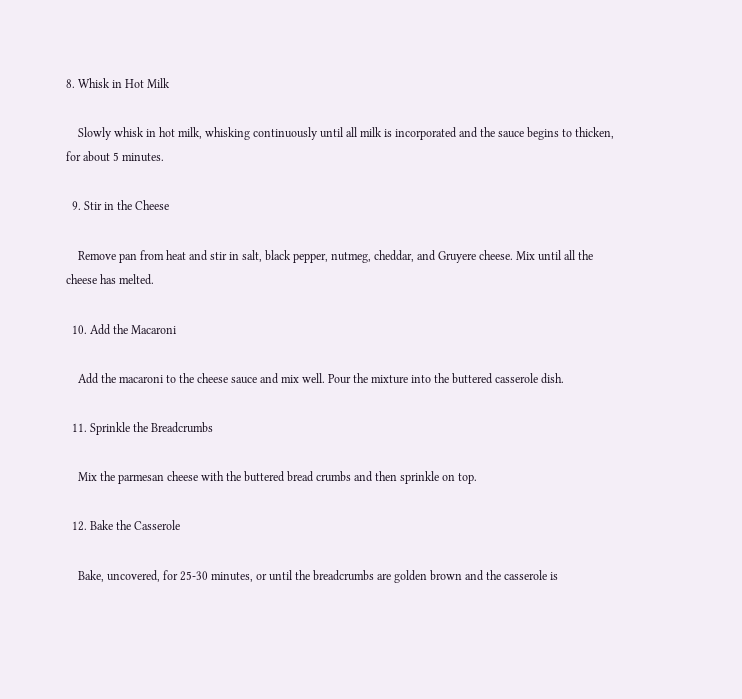8. Whisk in Hot Milk

    Slowly whisk in hot milk, whisking continuously until all milk is incorporated and the sauce begins to thicken, for about 5 minutes.

  9. Stir in the Cheese

    Remove pan from heat and stir in salt, black pepper, nutmeg, cheddar, and Gruyere cheese. Mix until all the cheese has melted.

  10. Add the Macaroni

    Add the macaroni to the cheese sauce and mix well. Pour the mixture into the buttered casserole dish.

  11. Sprinkle the Breadcrumbs

    Mix the parmesan cheese with the buttered bread crumbs and then sprinkle on top.

  12. Bake the Casserole

    Bake, uncovered, for 25-30 minutes, or until the breadcrumbs are golden brown and the casserole is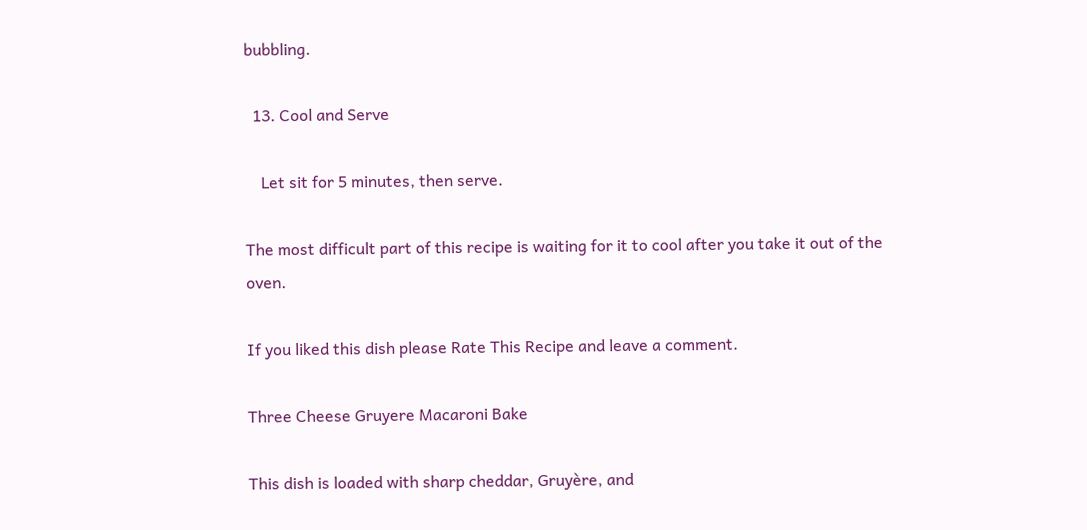bubbling.

  13. Cool and Serve

    Let sit for 5 minutes, then serve.

The most difficult part of this recipe is waiting for it to cool after you take it out of the oven.

If you liked this dish please Rate This Recipe and leave a comment.

Three Cheese Gruyere Macaroni Bake

This dish is loaded with sharp cheddar, Gruyère, and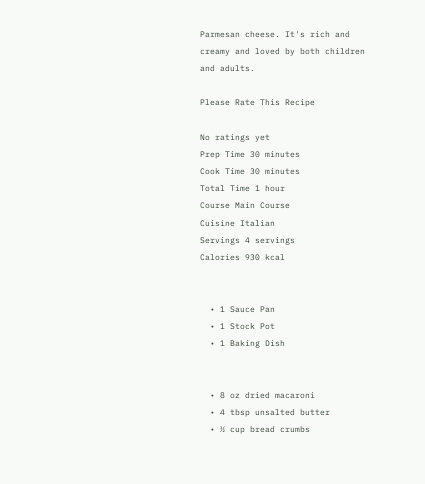Parmesan cheese. It's rich and creamy and loved by both children and adults.

Please Rate This Recipe

No ratings yet
Prep Time 30 minutes
Cook Time 30 minutes
Total Time 1 hour
Course Main Course
Cuisine Italian
Servings 4 servings
Calories 930 kcal


  • 1 Sauce Pan
  • 1 Stock Pot
  • 1 Baking Dish


  • 8 oz dried macaroni
  • 4 tbsp unsalted butter
  • ½ cup bread crumbs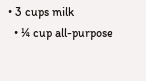• 3 cups milk
  • ¼ cup all-purpose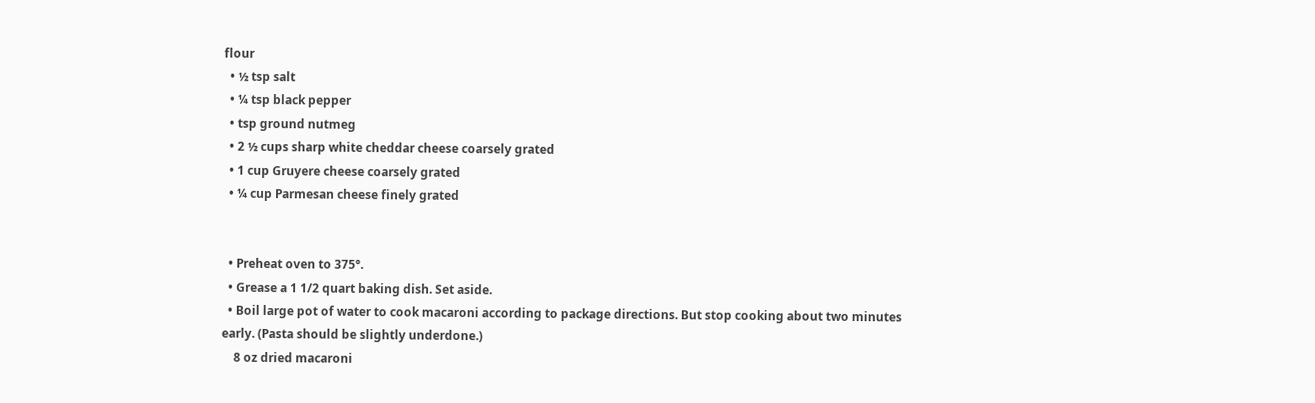flour
  • ½ tsp salt
  • ¼ tsp black pepper
  • tsp ground nutmeg
  • 2 ½ cups sharp white cheddar cheese coarsely grated
  • 1 cup Gruyere cheese coarsely grated
  • ¼ cup Parmesan cheese finely grated


  • Preheat oven to 375°.
  • Grease a 1 1/2 quart baking dish. Set aside.
  • Boil large pot of water to cook macaroni according to package directions. But stop cooking about two minutes early. (Pasta should be slightly underdone.)
    8 oz dried macaroni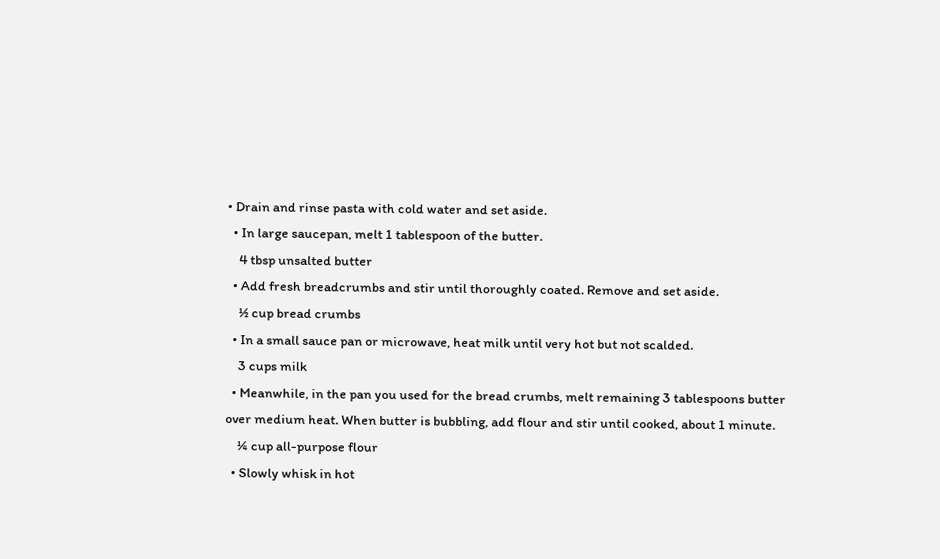• Drain and rinse pasta with cold water and set aside.
  • In large saucepan, melt 1 tablespoon of the butter.
    4 tbsp unsalted butter
  • Add fresh breadcrumbs and stir until thoroughly coated. Remove and set aside.
    ½ cup bread crumbs
  • In a small sauce pan or microwave, heat milk until very hot but not scalded.
    3 cups milk
  • Meanwhile, in the pan you used for the bread crumbs, melt remaining 3 tablespoons butter over medium heat. When butter is bubbling, add flour and stir until cooked, about 1 minute.
    ¼ cup all-purpose flour
  • Slowly whisk in hot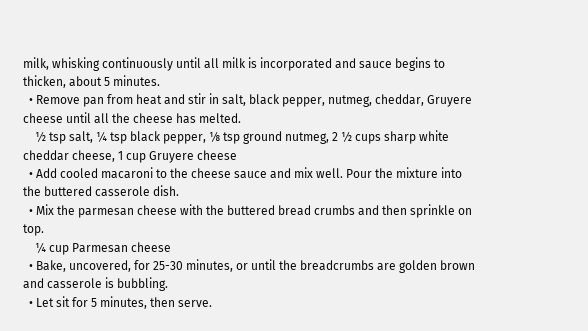milk, whisking continuously until all milk is incorporated and sauce begins to thicken, about 5 minutes.
  • Remove pan from heat and stir in salt, black pepper, nutmeg, cheddar, Gruyere cheese until all the cheese has melted.
    ½ tsp salt, ¼ tsp black pepper, ⅛ tsp ground nutmeg, 2 ½ cups sharp white cheddar cheese, 1 cup Gruyere cheese
  • Add cooled macaroni to the cheese sauce and mix well. Pour the mixture into the buttered casserole dish.
  • Mix the parmesan cheese with the buttered bread crumbs and then sprinkle on top.
    ¼ cup Parmesan cheese
  • Bake, uncovered, for 25-30 minutes, or until the breadcrumbs are golden brown and casserole is bubbling.
  • Let sit for 5 minutes, then serve.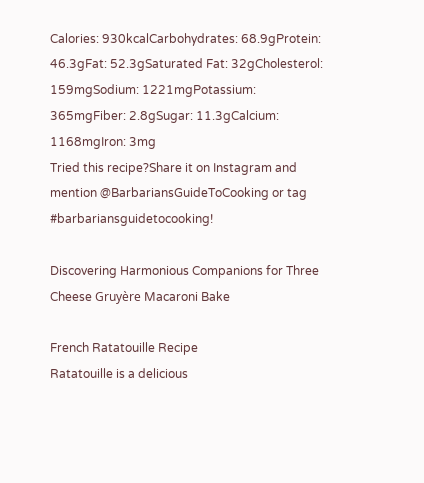Calories: 930kcalCarbohydrates: 68.9gProtein: 46.3gFat: 52.3gSaturated Fat: 32gCholesterol: 159mgSodium: 1221mgPotassium: 365mgFiber: 2.8gSugar: 11.3gCalcium: 1168mgIron: 3mg
Tried this recipe?Share it on Instagram and mention @BarbariansGuideToCooking or tag #barbariansguidetocooking!

Discovering Harmonious Companions for Three Cheese Gruyère Macaroni Bake

French Ratatouille Recipe
Ratatouille is a delicious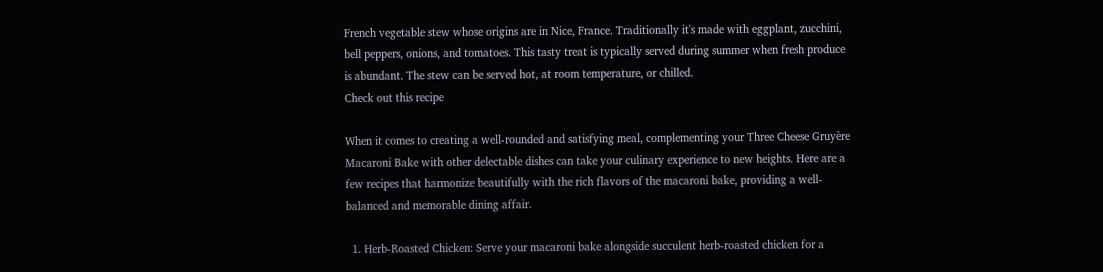French vegetable stew whose origins are in Nice, France. Traditionally it's made with eggplant, zucchini, bell peppers, onions, and tomatoes. This tasty treat is typically served during summer when fresh produce is abundant. The stew can be served hot, at room temperature, or chilled.
Check out this recipe

When it comes to creating a well-rounded and satisfying meal, complementing your Three Cheese Gruyère Macaroni Bake with other delectable dishes can take your culinary experience to new heights. Here are a few recipes that harmonize beautifully with the rich flavors of the macaroni bake, providing a well-balanced and memorable dining affair.

  1. Herb-Roasted Chicken: Serve your macaroni bake alongside succulent herb-roasted chicken for a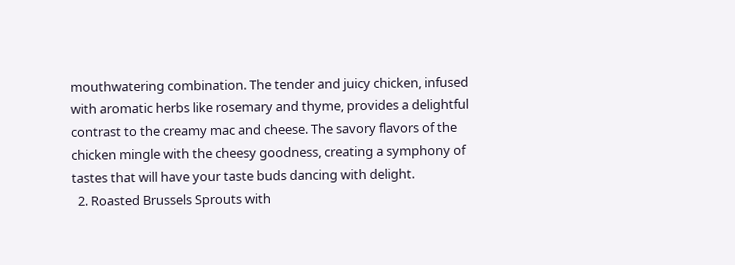mouthwatering combination. The tender and juicy chicken, infused with aromatic herbs like rosemary and thyme, provides a delightful contrast to the creamy mac and cheese. The savory flavors of the chicken mingle with the cheesy goodness, creating a symphony of tastes that will have your taste buds dancing with delight.
  2. Roasted Brussels Sprouts with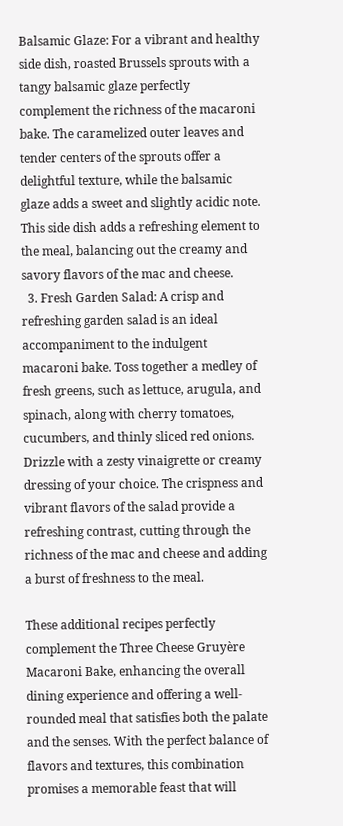Balsamic Glaze: For a vibrant and healthy side dish, roasted Brussels sprouts with a tangy balsamic glaze perfectly complement the richness of the macaroni bake. The caramelized outer leaves and tender centers of the sprouts offer a delightful texture, while the balsamic glaze adds a sweet and slightly acidic note. This side dish adds a refreshing element to the meal, balancing out the creamy and savory flavors of the mac and cheese.
  3. Fresh Garden Salad: A crisp and refreshing garden salad is an ideal accompaniment to the indulgent macaroni bake. Toss together a medley of fresh greens, such as lettuce, arugula, and spinach, along with cherry tomatoes, cucumbers, and thinly sliced red onions. Drizzle with a zesty vinaigrette or creamy dressing of your choice. The crispness and vibrant flavors of the salad provide a refreshing contrast, cutting through the richness of the mac and cheese and adding a burst of freshness to the meal.

These additional recipes perfectly complement the Three Cheese Gruyère Macaroni Bake, enhancing the overall dining experience and offering a well-rounded meal that satisfies both the palate and the senses. With the perfect balance of flavors and textures, this combination promises a memorable feast that will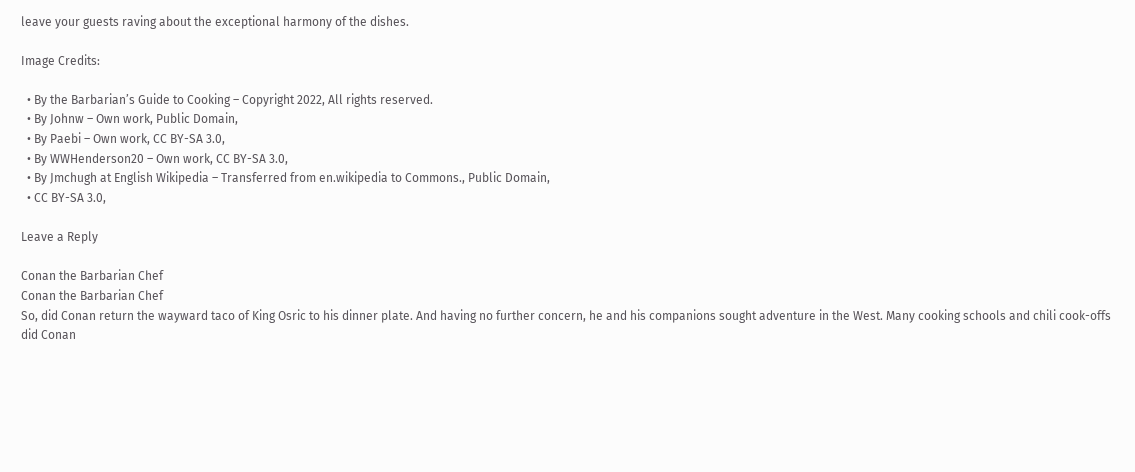leave your guests raving about the exceptional harmony of the dishes.

Image Credits:

  • By the Barbarian’s Guide to Cooking – Copyright 2022, All rights reserved.
  • By Johnw – Own work, Public Domain,
  • By Paebi – Own work, CC BY-SA 3.0,
  • By WWHenderson20 – Own work, CC BY-SA 3.0,
  • By Jmchugh at English Wikipedia – Transferred from en.wikipedia to Commons., Public Domain,
  • CC BY-SA 3.0,

Leave a Reply

Conan the Barbarian Chef
Conan the Barbarian Chef
So, did Conan return the wayward taco of King Osric to his dinner plate. And having no further concern, he and his companions sought adventure in the West. Many cooking schools and chili cook-offs did Conan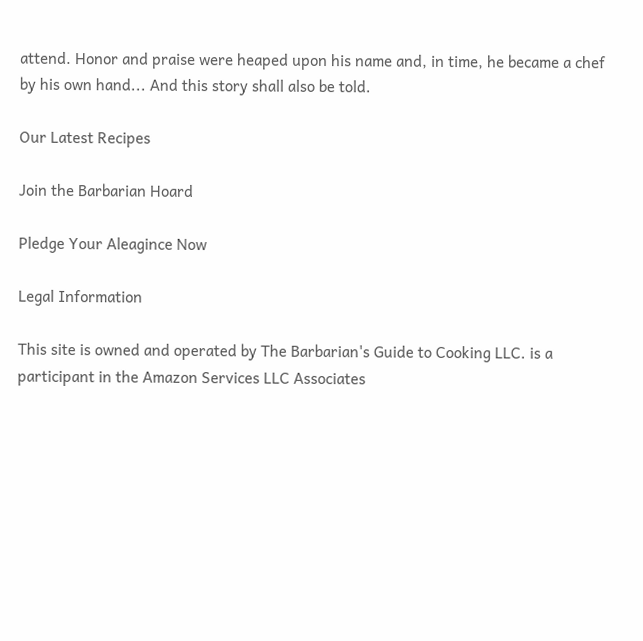attend. Honor and praise were heaped upon his name and, in time, he became a chef by his own hand... And this story shall also be told.

Our Latest Recipes

Join the Barbarian Hoard

Pledge Your Aleagince Now

Legal Information

This site is owned and operated by The Barbarian's Guide to Cooking LLC. is a participant in the Amazon Services LLC Associates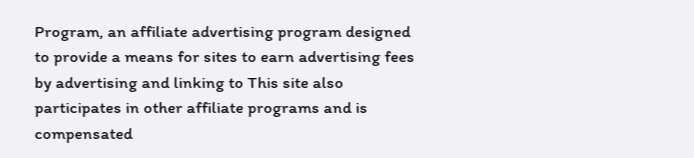Program, an affiliate advertising program designed to provide a means for sites to earn advertising fees by advertising and linking to This site also participates in other affiliate programs and is compensated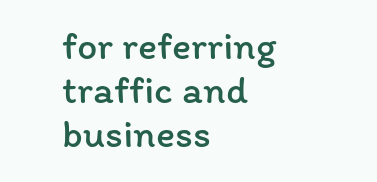for referring traffic and business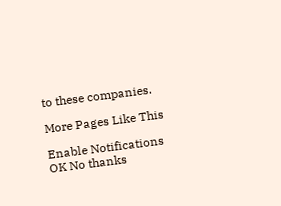to these companies.

More Pages Like This

Enable Notifications OK No thanks